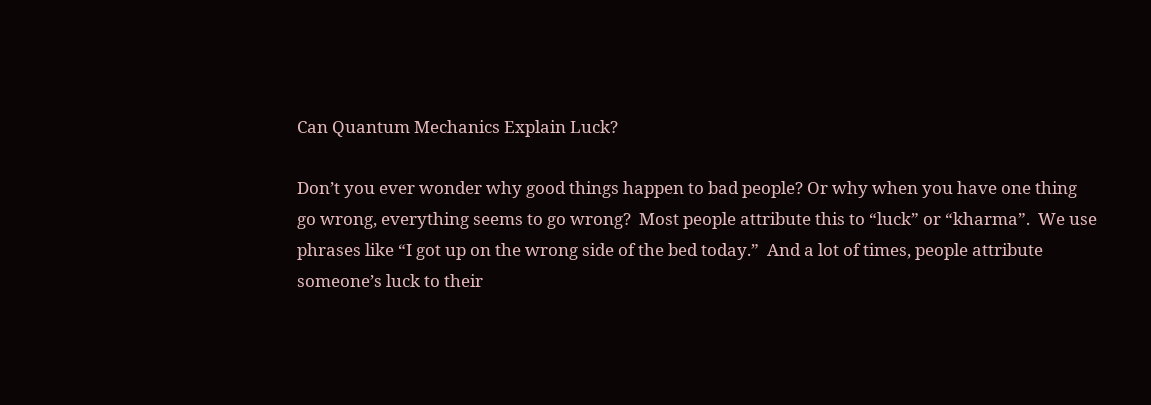Can Quantum Mechanics Explain Luck?

Don’t you ever wonder why good things happen to bad people? Or why when you have one thing go wrong, everything seems to go wrong?  Most people attribute this to “luck” or “kharma”.  We use phrases like “I got up on the wrong side of the bed today.”  And a lot of times, people attribute someone’s luck to their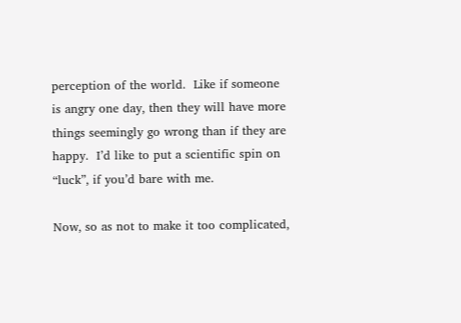perception of the world.  Like if someone is angry one day, then they will have more things seemingly go wrong than if they are happy.  I’d like to put a scientific spin on “luck”, if you’d bare with me.

Now, so as not to make it too complicated,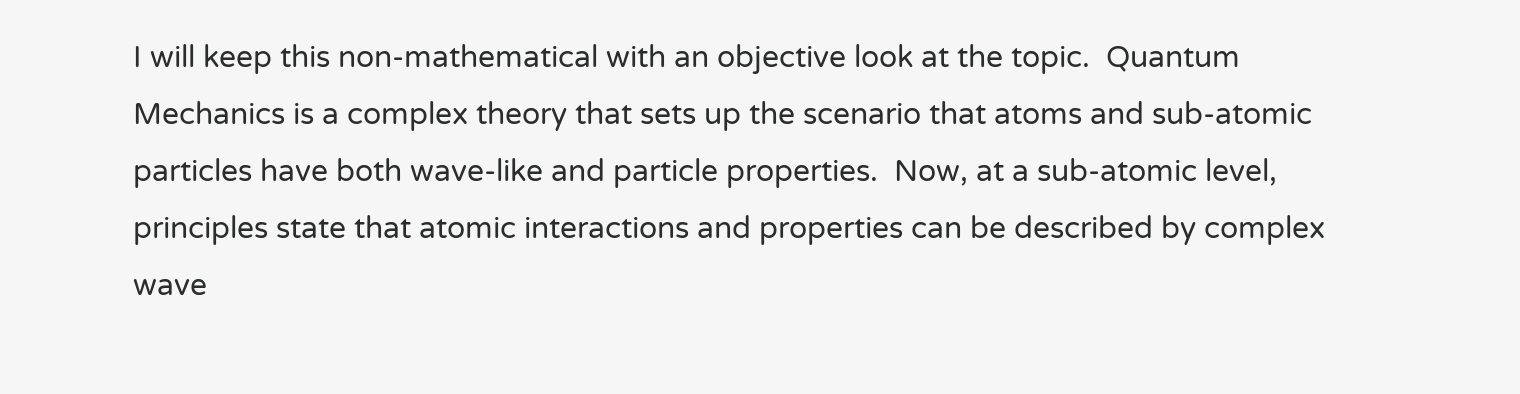I will keep this non-mathematical with an objective look at the topic.  Quantum Mechanics is a complex theory that sets up the scenario that atoms and sub-atomic particles have both wave-like and particle properties.  Now, at a sub-atomic level, principles state that atomic interactions and properties can be described by complex wave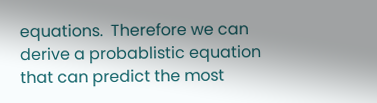equations.  Therefore we can derive a probablistic equation that can predict the most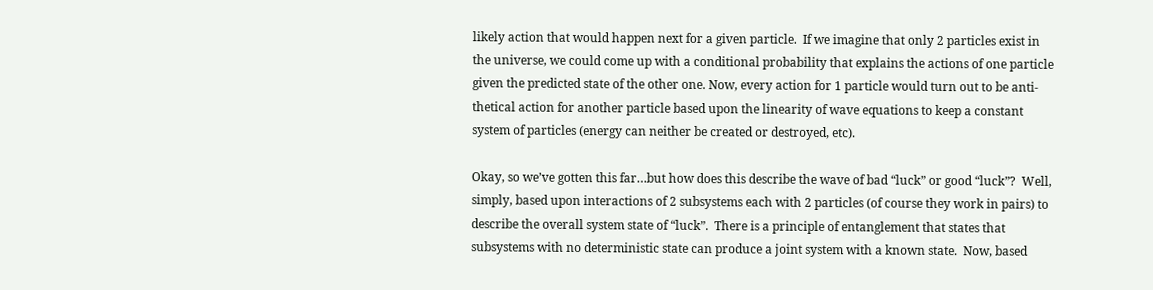likely action that would happen next for a given particle.  If we imagine that only 2 particles exist in the universe, we could come up with a conditional probability that explains the actions of one particle given the predicted state of the other one. Now, every action for 1 particle would turn out to be anti-thetical action for another particle based upon the linearity of wave equations to keep a constant system of particles (energy can neither be created or destroyed, etc).

Okay, so we’ve gotten this far…but how does this describe the wave of bad “luck” or good “luck”?  Well, simply, based upon interactions of 2 subsystems each with 2 particles (of course they work in pairs) to describe the overall system state of “luck”.  There is a principle of entanglement that states that subsystems with no deterministic state can produce a joint system with a known state.  Now, based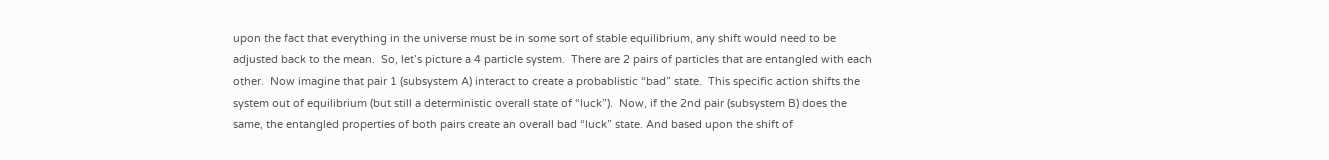upon the fact that everything in the universe must be in some sort of stable equilibrium, any shift would need to be adjusted back to the mean.  So, let’s picture a 4 particle system.  There are 2 pairs of particles that are entangled with each other.  Now imagine that pair 1 (subsystem A) interact to create a probablistic “bad” state.  This specific action shifts the system out of equilibrium (but still a deterministic overall state of “luck”).  Now, if the 2nd pair (subsystem B) does the same, the entangled properties of both pairs create an overall bad “luck” state. And based upon the shift of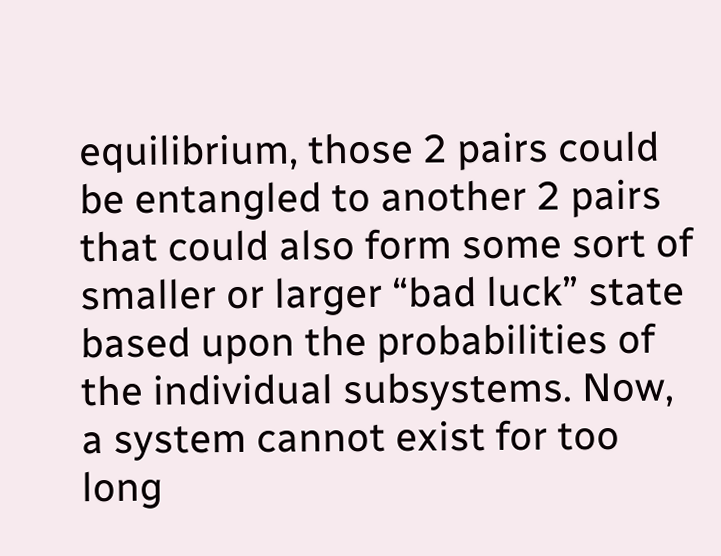equilibrium, those 2 pairs could be entangled to another 2 pairs that could also form some sort of smaller or larger “bad luck” state based upon the probabilities of the individual subsystems. Now, a system cannot exist for too long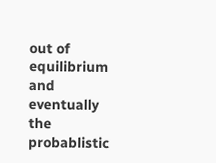out of equilibrium and eventually the probablistic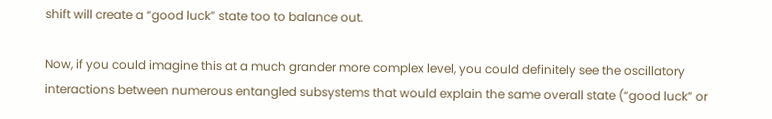shift will create a “good luck” state too to balance out.

Now, if you could imagine this at a much grander more complex level, you could definitely see the oscillatory interactions between numerous entangled subsystems that would explain the same overall state (“good luck” or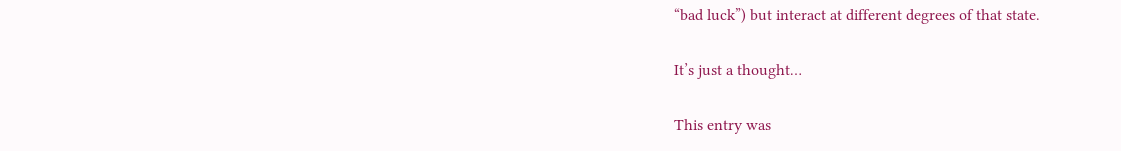“bad luck”) but interact at different degrees of that state.

It’s just a thought…

This entry was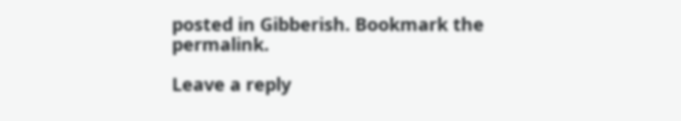posted in Gibberish. Bookmark the permalink.

Leave a reply